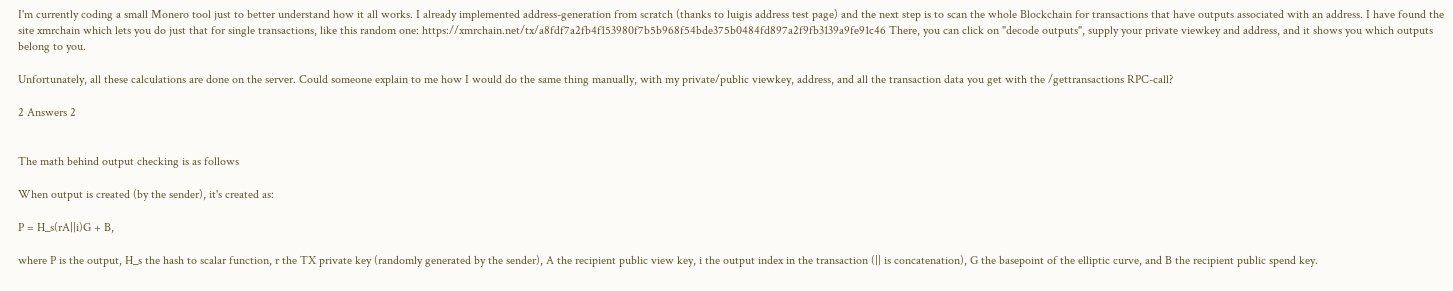I'm currently coding a small Monero tool just to better understand how it all works. I already implemented address-generation from scratch (thanks to luigis address test page) and the next step is to scan the whole Blockchain for transactions that have outputs associated with an address. I have found the site xmrchain which lets you do just that for single transactions, like this random one: https://xmrchain.net/tx/a8fdf7a2fb4f153980f7b5b968f54bde375b0484fd897a2f9fb3139a9fe91c46 There, you can click on "decode outputs", supply your private viewkey and address, and it shows you which outputs belong to you.

Unfortunately, all these calculations are done on the server. Could someone explain to me how I would do the same thing manually, with my private/public viewkey, address, and all the transaction data you get with the /gettransactions RPC-call?

2 Answers 2


The math behind output checking is as follows

When output is created (by the sender), it's created as:

P = H_s(rA||i)G + B,

where P is the output, H_s the hash to scalar function, r the TX private key (randomly generated by the sender), A the recipient public view key, i the output index in the transaction (|| is concatenation), G the basepoint of the elliptic curve, and B the recipient public spend key.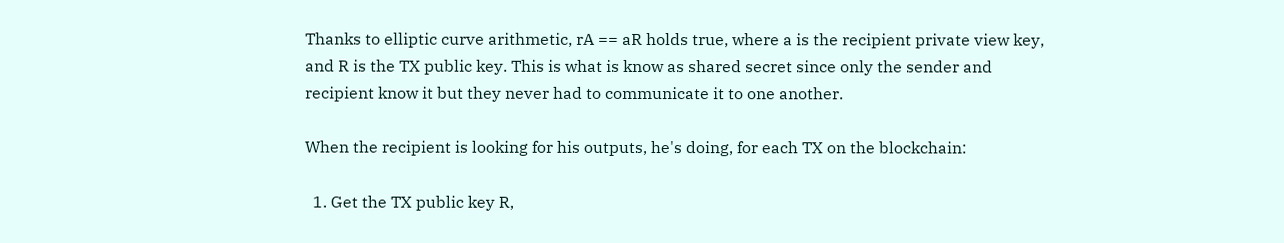Thanks to elliptic curve arithmetic, rA == aR holds true, where a is the recipient private view key, and R is the TX public key. This is what is know as shared secret since only the sender and recipient know it but they never had to communicate it to one another.

When the recipient is looking for his outputs, he's doing, for each TX on the blockchain:

  1. Get the TX public key R,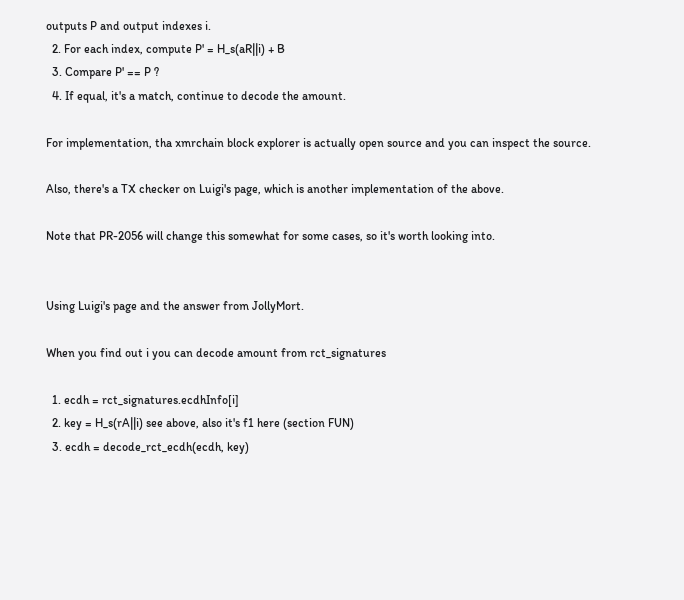outputs P and output indexes i.
  2. For each index, compute P' = H_s(aR||i) + B
  3. Compare P' == P ?
  4. If equal, it's a match, continue to decode the amount.

For implementation, tha xmrchain block explorer is actually open source and you can inspect the source.

Also, there's a TX checker on Luigi's page, which is another implementation of the above.

Note that PR-2056 will change this somewhat for some cases, so it's worth looking into.


Using Luigi's page and the answer from JollyMort.

When you find out i you can decode amount from rct_signatures

  1. ecdh = rct_signatures.ecdhInfo[i]
  2. key = H_s(rA||i) see above, also it's f1 here (section FUN)
  3. ecdh = decode_rct_ecdh(ecdh, key)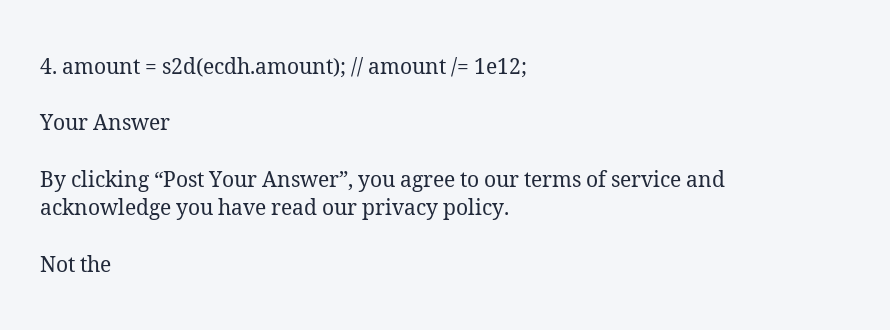4. amount = s2d(ecdh.amount); // amount /= 1e12;

Your Answer

By clicking “Post Your Answer”, you agree to our terms of service and acknowledge you have read our privacy policy.

Not the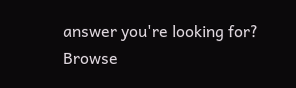answer you're looking for? Browse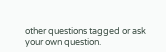other questions tagged or ask your own question.